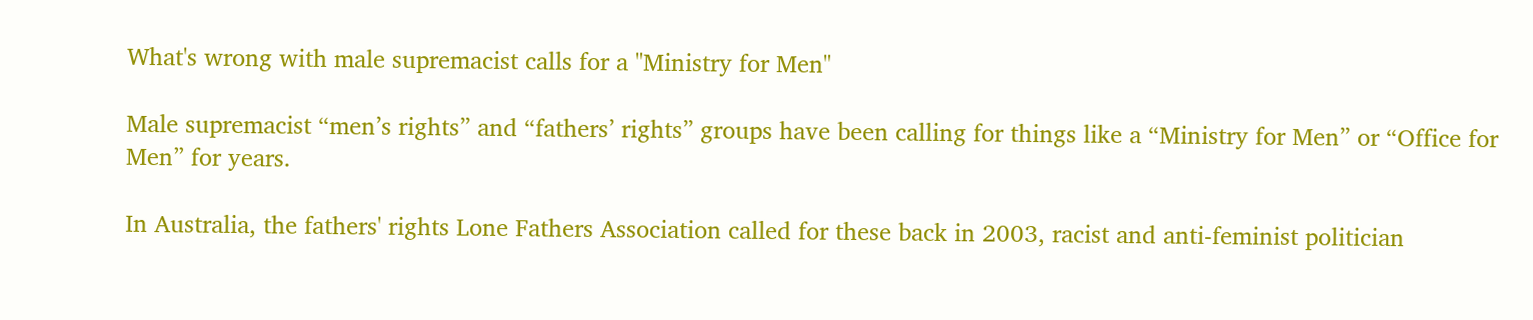What's wrong with male supremacist calls for a "Ministry for Men"

Male supremacist “men’s rights” and “fathers’ rights” groups have been calling for things like a “Ministry for Men” or “Office for Men” for years.

In Australia, the fathers' rights Lone Fathers Association called for these back in 2003, racist and anti-feminist politician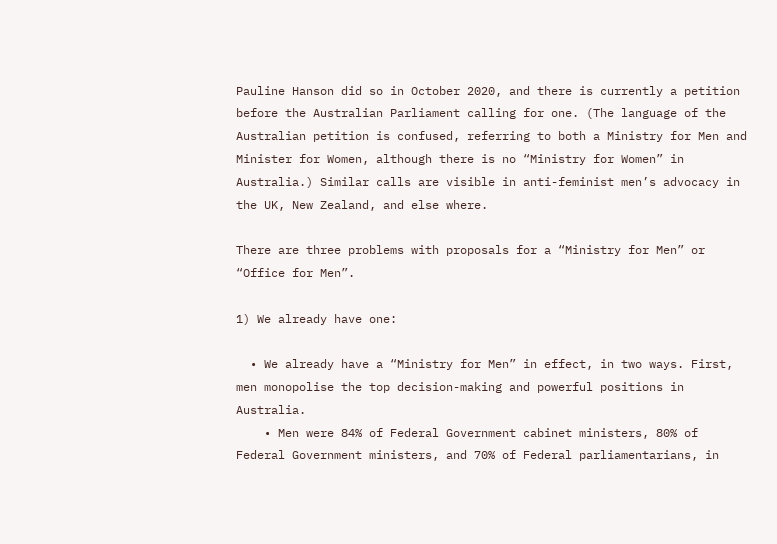Pauline Hanson did so in October 2020, and there is currently a petition before the Australian Parliament calling for one. (The language of the Australian petition is confused, referring to both a Ministry for Men and Minister for Women, although there is no “Ministry for Women” in Australia.) Similar calls are visible in anti-feminist men’s advocacy in the UK, New Zealand, and else where.

There are three problems with proposals for a “Ministry for Men” or “Office for Men”.

1) We already have one:

  • We already have a “Ministry for Men” in effect, in two ways. First, men monopolise the top decision-making and powerful positions in Australia.
    • Men were 84% of Federal Government cabinet ministers, 80% of Federal Government ministers, and 70% of Federal parliamentarians, in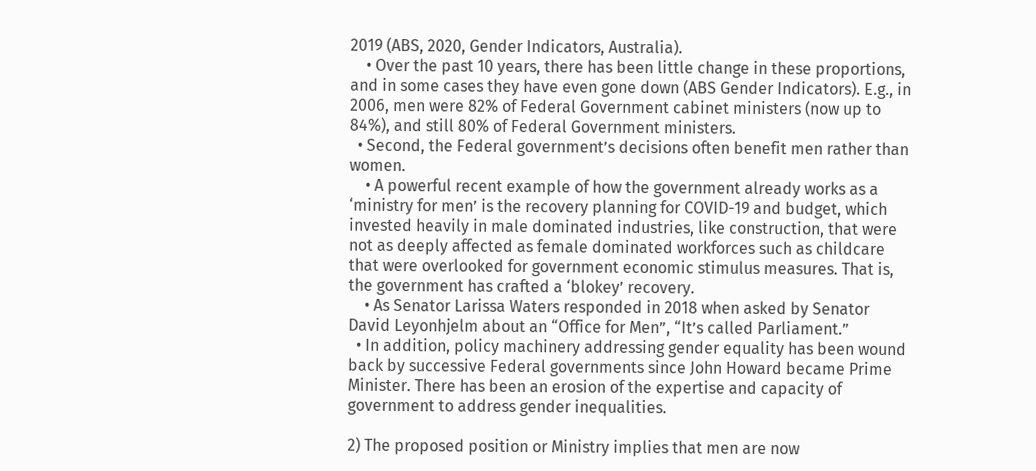2019 (ABS, 2020, Gender Indicators, Australia).
    • Over the past 10 years, there has been little change in these proportions, and in some cases they have even gone down (ABS Gender Indicators). E.g., in 2006, men were 82% of Federal Government cabinet ministers (now up to 84%), and still 80% of Federal Government ministers.
  • Second, the Federal government’s decisions often benefit men rather than women.
    • A powerful recent example of how the government already works as a ‘ministry for men’ is the recovery planning for COVID-19 and budget, which invested heavily in male dominated industries, like construction, that were not as deeply affected as female dominated workforces such as childcare that were overlooked for government economic stimulus measures. That is, the government has crafted a ‘blokey’ recovery.
    • As Senator Larissa Waters responded in 2018 when asked by Senator David Leyonhjelm about an “Office for Men”, “It’s called Parliament.”
  • In addition, policy machinery addressing gender equality has been wound back by successive Federal governments since John Howard became Prime Minister. There has been an erosion of the expertise and capacity of government to address gender inequalities.

2) The proposed position or Ministry implies that men are now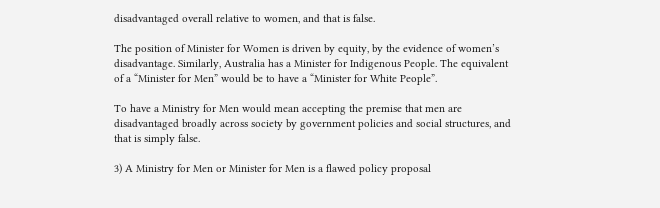disadvantaged overall relative to women, and that is false.

The position of Minister for Women is driven by equity, by the evidence of women’s disadvantage. Similarly, Australia has a Minister for Indigenous People. The equivalent of a “Minister for Men” would be to have a “Minister for White People”.

To have a Ministry for Men would mean accepting the premise that men are disadvantaged broadly across society by government policies and social structures, and that is simply false.

3) A Ministry for Men or Minister for Men is a flawed policy proposal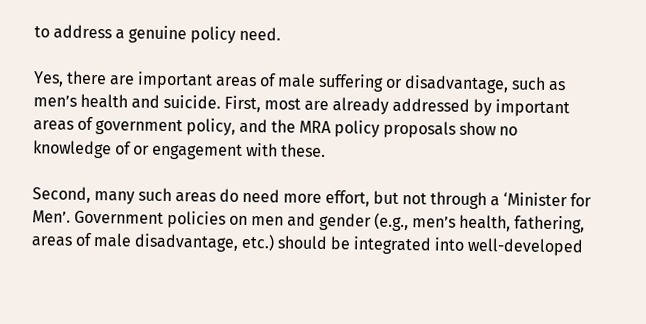to address a genuine policy need.

Yes, there are important areas of male suffering or disadvantage, such as men’s health and suicide. First, most are already addressed by important areas of government policy, and the MRA policy proposals show no knowledge of or engagement with these.

Second, many such areas do need more effort, but not through a ‘Minister for Men’. Government policies on men and gender (e.g., men’s health, fathering, areas of male disadvantage, etc.) should be integrated into well-developed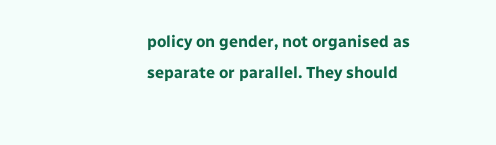policy on gender, not organised as separate or parallel. They should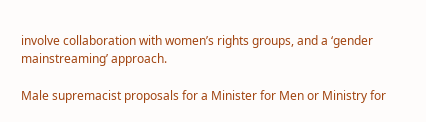involve collaboration with women’s rights groups, and a ‘gender mainstreaming’ approach.

Male supremacist proposals for a Minister for Men or Ministry for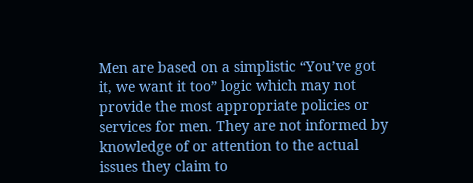Men are based on a simplistic “You’ve got it, we want it too” logic which may not provide the most appropriate policies or services for men. They are not informed by knowledge of or attention to the actual issues they claim to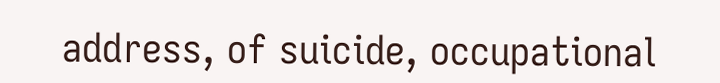address, of suicide, occupational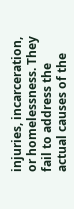injuries, incarceration, or homelessness. They fail to address the actual causes of the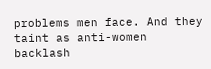problems men face. And they taint as anti-women backlash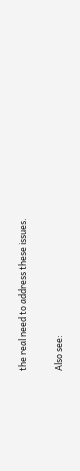the real need to address these issues.

Also see: